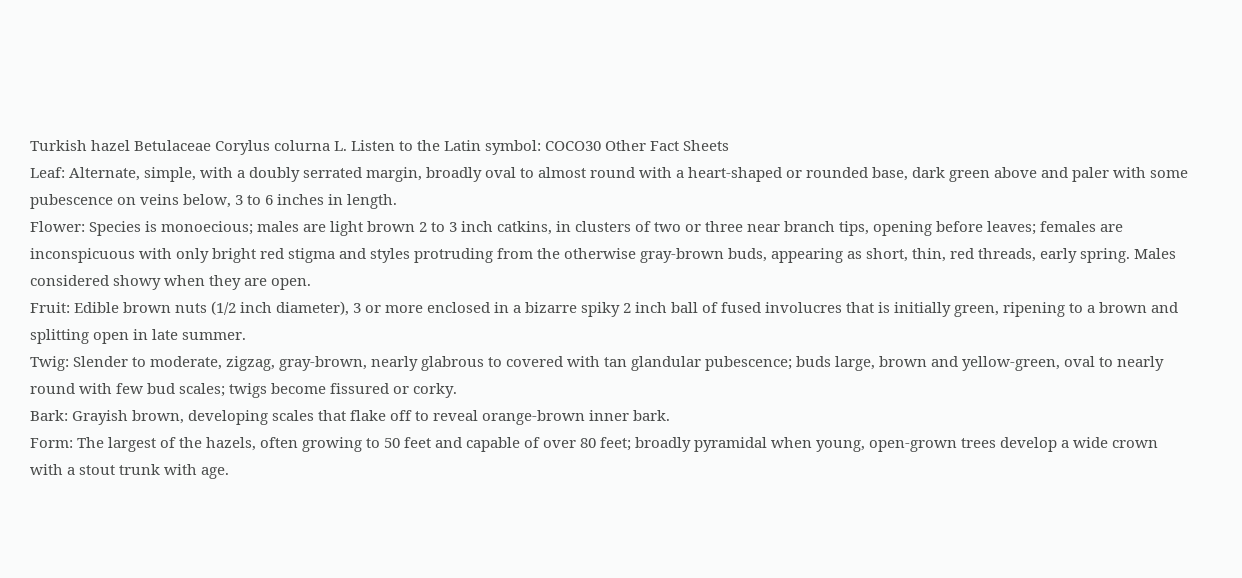Turkish hazel Betulaceae Corylus colurna L. Listen to the Latin symbol: COCO30 Other Fact Sheets
Leaf: Alternate, simple, with a doubly serrated margin, broadly oval to almost round with a heart-shaped or rounded base, dark green above and paler with some pubescence on veins below, 3 to 6 inches in length.
Flower: Species is monoecious; males are light brown 2 to 3 inch catkins, in clusters of two or three near branch tips, opening before leaves; females are inconspicuous with only bright red stigma and styles protruding from the otherwise gray-brown buds, appearing as short, thin, red threads, early spring. Males considered showy when they are open.
Fruit: Edible brown nuts (1/2 inch diameter), 3 or more enclosed in a bizarre spiky 2 inch ball of fused involucres that is initially green, ripening to a brown and splitting open in late summer.
Twig: Slender to moderate, zigzag, gray-brown, nearly glabrous to covered with tan glandular pubescence; buds large, brown and yellow-green, oval to nearly round with few bud scales; twigs become fissured or corky.
Bark: Grayish brown, developing scales that flake off to reveal orange-brown inner bark.
Form: The largest of the hazels, often growing to 50 feet and capable of over 80 feet; broadly pyramidal when young, open-grown trees develop a wide crown with a stout trunk with age.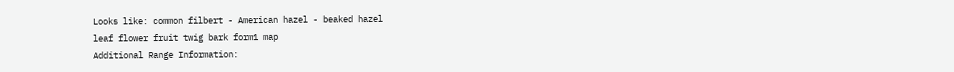Looks like: common filbert - American hazel - beaked hazel
leaf flower fruit twig bark form1 map
Additional Range Information: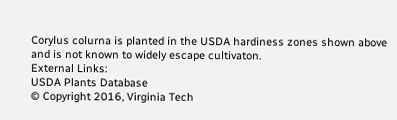Corylus colurna is planted in the USDA hardiness zones shown above and is not known to widely escape cultivaton.
External Links:
USDA Plants Database
© Copyright 2016, Virginia Tech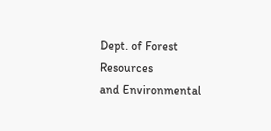Dept. of Forest Resources
and Environmental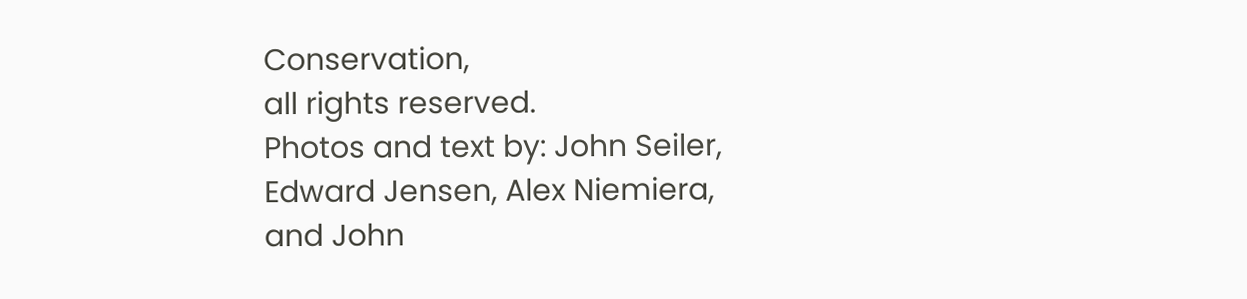Conservation,
all rights reserved.
Photos and text by: John Seiler,
Edward Jensen, Alex Niemiera,
and John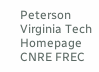Peterson
Virginia Tech Homepage CNRE FREC